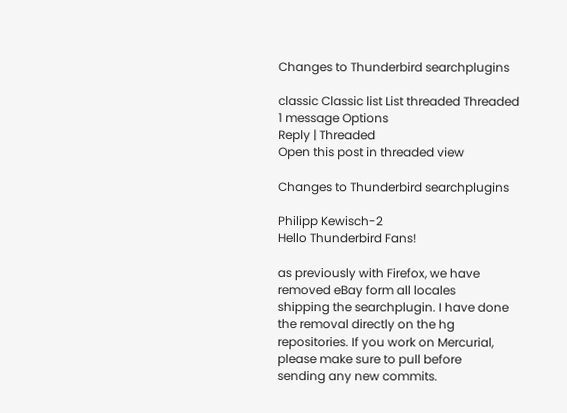Changes to Thunderbird searchplugins

classic Classic list List threaded Threaded
1 message Options
Reply | Threaded
Open this post in threaded view

Changes to Thunderbird searchplugins

Philipp Kewisch-2
Hello Thunderbird Fans!

as previously with Firefox, we have removed eBay form all locales
shipping the searchplugin. I have done the removal directly on the hg
repositories. If you work on Mercurial, please make sure to pull before
sending any new commits.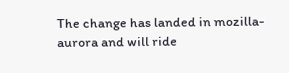The change has landed in mozilla-aurora and will ride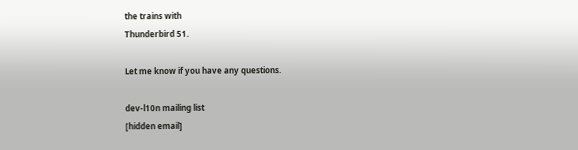the trains with
Thunderbird 51.

Let me know if you have any questions.

dev-l10n mailing list
[hidden email]